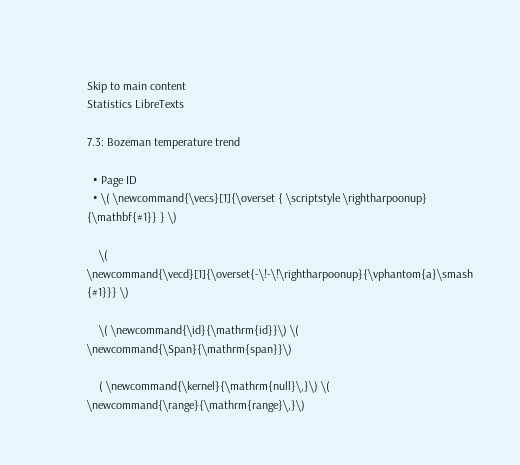Skip to main content
Statistics LibreTexts

7.3: Bozeman temperature trend

  • Page ID
  • \( \newcommand{\vecs}[1]{\overset { \scriptstyle \rightharpoonup} {\mathbf{#1}} } \)

    \( \newcommand{\vecd}[1]{\overset{-\!-\!\rightharpoonup}{\vphantom{a}\smash {#1}}} \)

    \( \newcommand{\id}{\mathrm{id}}\) \( \newcommand{\Span}{\mathrm{span}}\)

    ( \newcommand{\kernel}{\mathrm{null}\,}\) \( \newcommand{\range}{\mathrm{range}\,}\)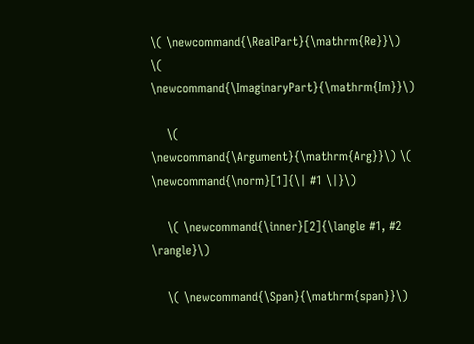\( \newcommand{\RealPart}{\mathrm{Re}}\) \( \newcommand{\ImaginaryPart}{\mathrm{Im}}\)

    \( \newcommand{\Argument}{\mathrm{Arg}}\) \( \newcommand{\norm}[1]{\| #1 \|}\)

    \( \newcommand{\inner}[2]{\langle #1, #2 \rangle}\)

    \( \newcommand{\Span}{\mathrm{span}}\)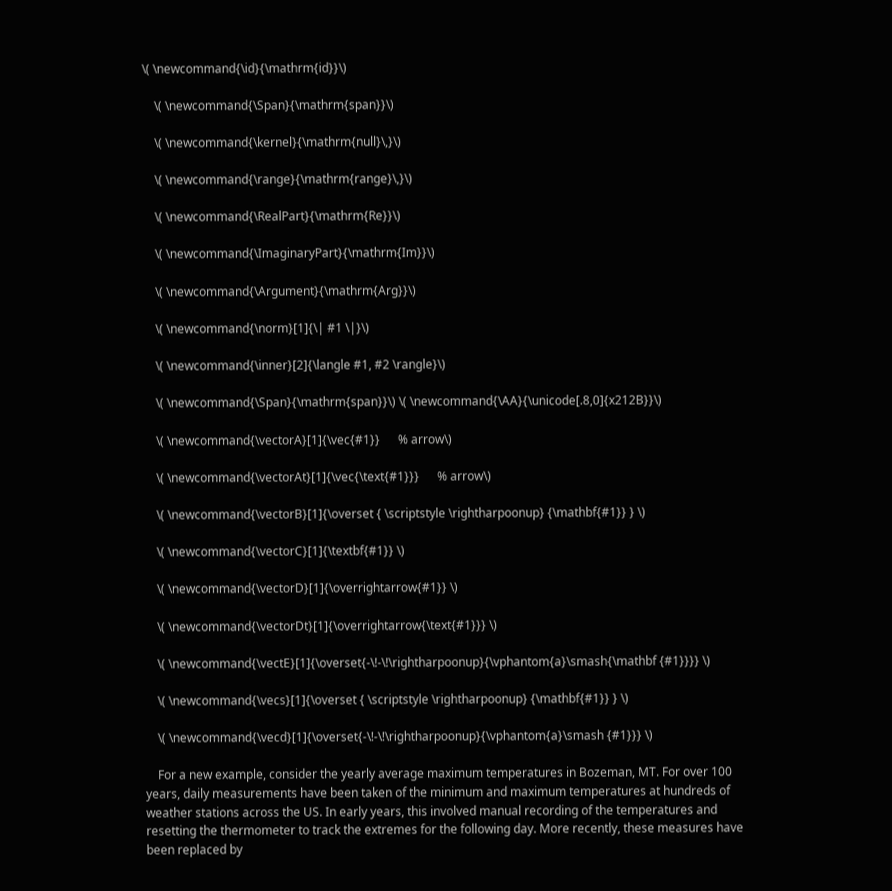\( \newcommand{\id}{\mathrm{id}}\)

    \( \newcommand{\Span}{\mathrm{span}}\)

    \( \newcommand{\kernel}{\mathrm{null}\,}\)

    \( \newcommand{\range}{\mathrm{range}\,}\)

    \( \newcommand{\RealPart}{\mathrm{Re}}\)

    \( \newcommand{\ImaginaryPart}{\mathrm{Im}}\)

    \( \newcommand{\Argument}{\mathrm{Arg}}\)

    \( \newcommand{\norm}[1]{\| #1 \|}\)

    \( \newcommand{\inner}[2]{\langle #1, #2 \rangle}\)

    \( \newcommand{\Span}{\mathrm{span}}\) \( \newcommand{\AA}{\unicode[.8,0]{x212B}}\)

    \( \newcommand{\vectorA}[1]{\vec{#1}}      % arrow\)

    \( \newcommand{\vectorAt}[1]{\vec{\text{#1}}}      % arrow\)

    \( \newcommand{\vectorB}[1]{\overset { \scriptstyle \rightharpoonup} {\mathbf{#1}} } \)

    \( \newcommand{\vectorC}[1]{\textbf{#1}} \)

    \( \newcommand{\vectorD}[1]{\overrightarrow{#1}} \)

    \( \newcommand{\vectorDt}[1]{\overrightarrow{\text{#1}}} \)

    \( \newcommand{\vectE}[1]{\overset{-\!-\!\rightharpoonup}{\vphantom{a}\smash{\mathbf {#1}}}} \)

    \( \newcommand{\vecs}[1]{\overset { \scriptstyle \rightharpoonup} {\mathbf{#1}} } \)

    \( \newcommand{\vecd}[1]{\overset{-\!-\!\rightharpoonup}{\vphantom{a}\smash {#1}}} \)

    For a new example, consider the yearly average maximum temperatures in Bozeman, MT. For over 100 years, daily measurements have been taken of the minimum and maximum temperatures at hundreds of weather stations across the US. In early years, this involved manual recording of the temperatures and resetting the thermometer to track the extremes for the following day. More recently, these measures have been replaced by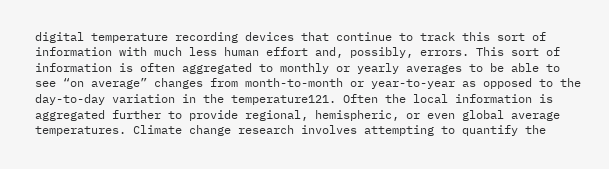digital temperature recording devices that continue to track this sort of information with much less human effort and, possibly, errors. This sort of information is often aggregated to monthly or yearly averages to be able to see “on average” changes from month-to-month or year-to-year as opposed to the day-to-day variation in the temperature121. Often the local information is aggregated further to provide regional, hemispheric, or even global average temperatures. Climate change research involves attempting to quantify the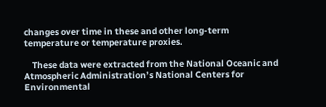changes over time in these and other long-term temperature or temperature proxies.

    These data were extracted from the National Oceanic and Atmospheric Administration’s National Centers for Environmental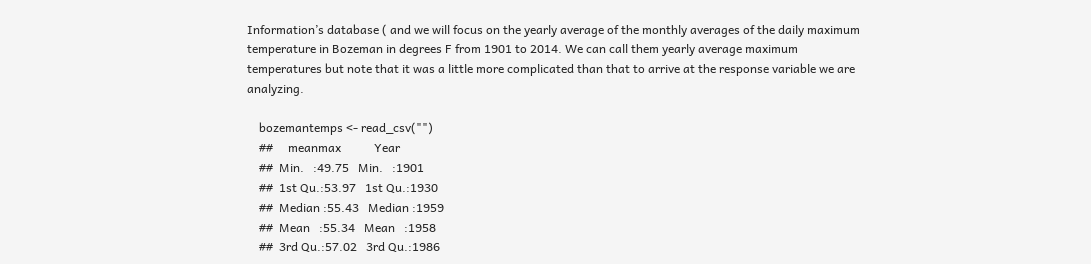Information’s database ( and we will focus on the yearly average of the monthly averages of the daily maximum temperature in Bozeman in degrees F from 1901 to 2014. We can call them yearly average maximum temperatures but note that it was a little more complicated than that to arrive at the response variable we are analyzing.

    bozemantemps <- read_csv("")
    ##     meanmax           Year
    ##  Min.   :49.75   Min.   :1901
    ##  1st Qu.:53.97   1st Qu.:1930
    ##  Median :55.43   Median :1959
    ##  Mean   :55.34   Mean   :1958
    ##  3rd Qu.:57.02   3rd Qu.:1986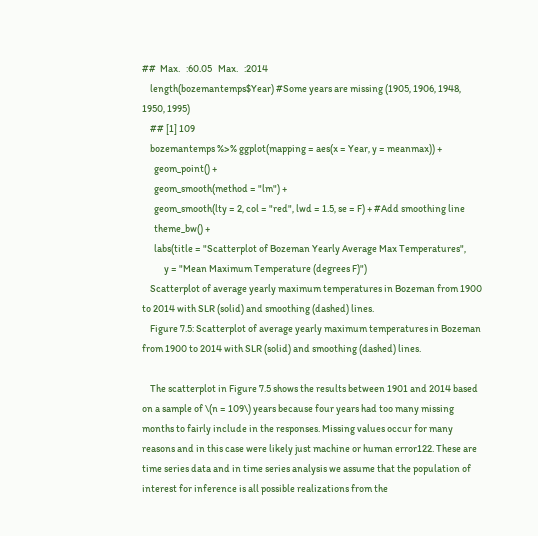##  Max.   :60.05   Max.   :2014
    length(bozemantemps$Year) #Some years are missing (1905, 1906, 1948, 1950, 1995)
    ## [1] 109
    bozemantemps %>% ggplot(mapping = aes(x = Year, y = meanmax)) +
      geom_point() +
      geom_smooth(method = "lm") +
      geom_smooth(lty = 2, col = "red", lwd = 1.5, se = F) + #Add smoothing line
      theme_bw() +
      labs(title = "Scatterplot of Bozeman Yearly Average Max Temperatures",
           y = "Mean Maximum Temperature (degrees F)")
    Scatterplot of average yearly maximum temperatures in Bozeman from 1900 to 2014 with SLR (solid) and smoothing (dashed) lines.
    Figure 7.5: Scatterplot of average yearly maximum temperatures in Bozeman from 1900 to 2014 with SLR (solid) and smoothing (dashed) lines.

    The scatterplot in Figure 7.5 shows the results between 1901 and 2014 based on a sample of \(n = 109\) years because four years had too many missing months to fairly include in the responses. Missing values occur for many reasons and in this case were likely just machine or human error122. These are time series data and in time series analysis we assume that the population of interest for inference is all possible realizations from the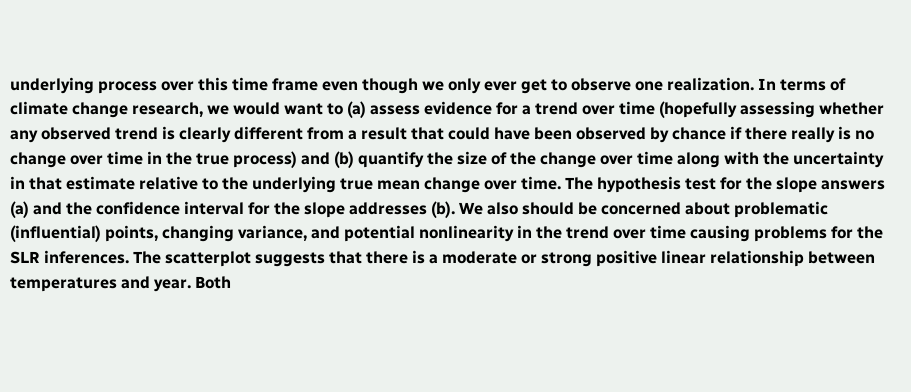underlying process over this time frame even though we only ever get to observe one realization. In terms of climate change research, we would want to (a) assess evidence for a trend over time (hopefully assessing whether any observed trend is clearly different from a result that could have been observed by chance if there really is no change over time in the true process) and (b) quantify the size of the change over time along with the uncertainty in that estimate relative to the underlying true mean change over time. The hypothesis test for the slope answers (a) and the confidence interval for the slope addresses (b). We also should be concerned about problematic (influential) points, changing variance, and potential nonlinearity in the trend over time causing problems for the SLR inferences. The scatterplot suggests that there is a moderate or strong positive linear relationship between temperatures and year. Both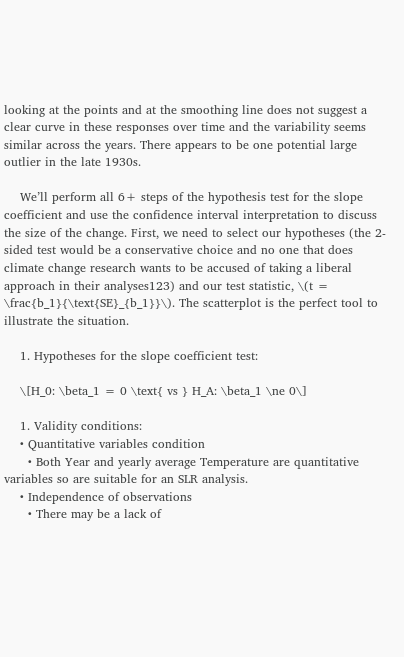looking at the points and at the smoothing line does not suggest a clear curve in these responses over time and the variability seems similar across the years. There appears to be one potential large outlier in the late 1930s.

    We’ll perform all 6+ steps of the hypothesis test for the slope coefficient and use the confidence interval interpretation to discuss the size of the change. First, we need to select our hypotheses (the 2-sided test would be a conservative choice and no one that does climate change research wants to be accused of taking a liberal approach in their analyses123) and our test statistic, \(t = \frac{b_1}{\text{SE}_{b_1}}\). The scatterplot is the perfect tool to illustrate the situation.

    1. Hypotheses for the slope coefficient test:

    \[H_0: \beta_1 = 0 \text{ vs } H_A: \beta_1 \ne 0\]

    1. Validity conditions:
    • Quantitative variables condition
      • Both Year and yearly average Temperature are quantitative variables so are suitable for an SLR analysis.
    • Independence of observations
      • There may be a lack of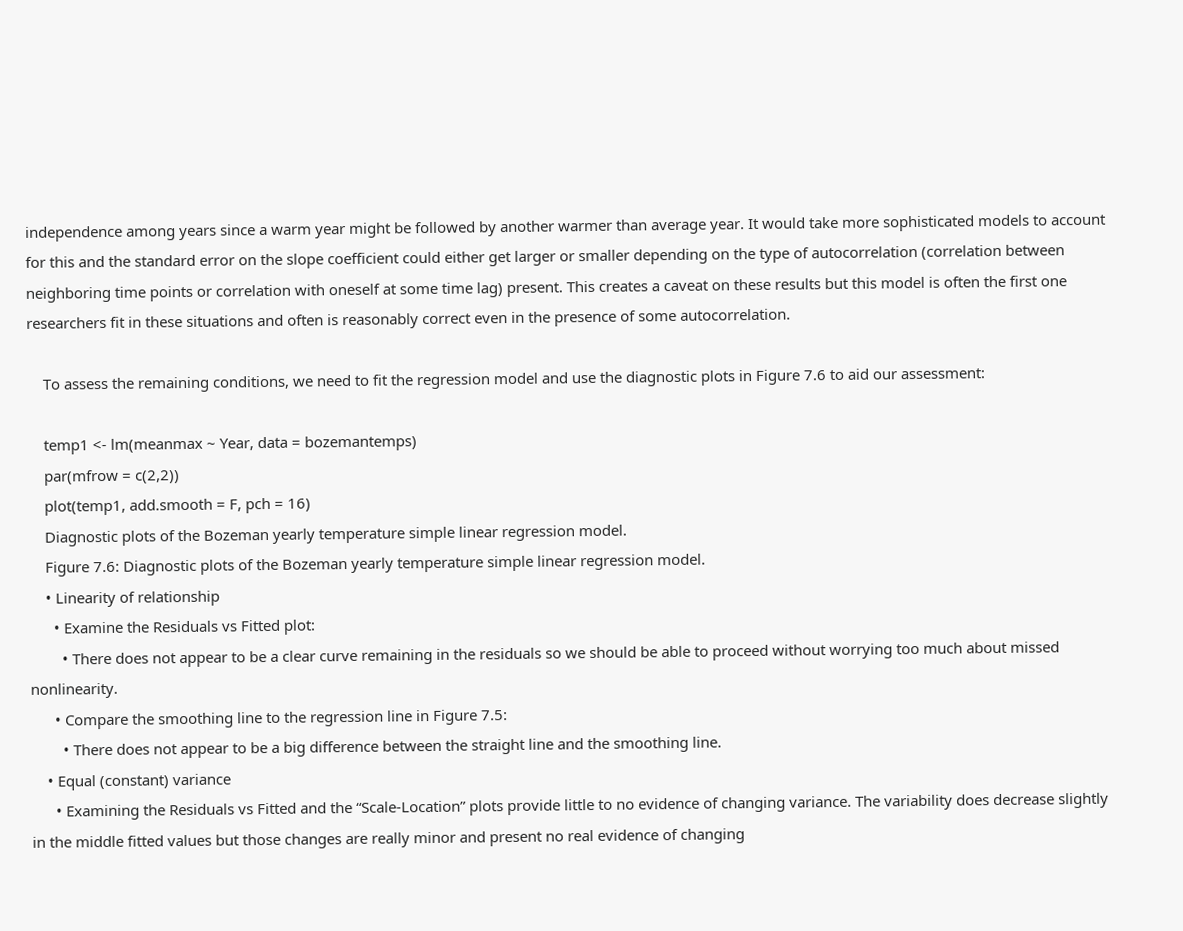independence among years since a warm year might be followed by another warmer than average year. It would take more sophisticated models to account for this and the standard error on the slope coefficient could either get larger or smaller depending on the type of autocorrelation (correlation between neighboring time points or correlation with oneself at some time lag) present. This creates a caveat on these results but this model is often the first one researchers fit in these situations and often is reasonably correct even in the presence of some autocorrelation.

    To assess the remaining conditions, we need to fit the regression model and use the diagnostic plots in Figure 7.6 to aid our assessment:

    temp1 <- lm(meanmax ~ Year, data = bozemantemps)
    par(mfrow = c(2,2))
    plot(temp1, add.smooth = F, pch = 16)
    Diagnostic plots of the Bozeman yearly temperature simple linear regression model.
    Figure 7.6: Diagnostic plots of the Bozeman yearly temperature simple linear regression model.
    • Linearity of relationship
      • Examine the Residuals vs Fitted plot:
        • There does not appear to be a clear curve remaining in the residuals so we should be able to proceed without worrying too much about missed nonlinearity.
      • Compare the smoothing line to the regression line in Figure 7.5:
        • There does not appear to be a big difference between the straight line and the smoothing line.
    • Equal (constant) variance
      • Examining the Residuals vs Fitted and the “Scale-Location” plots provide little to no evidence of changing variance. The variability does decrease slightly in the middle fitted values but those changes are really minor and present no real evidence of changing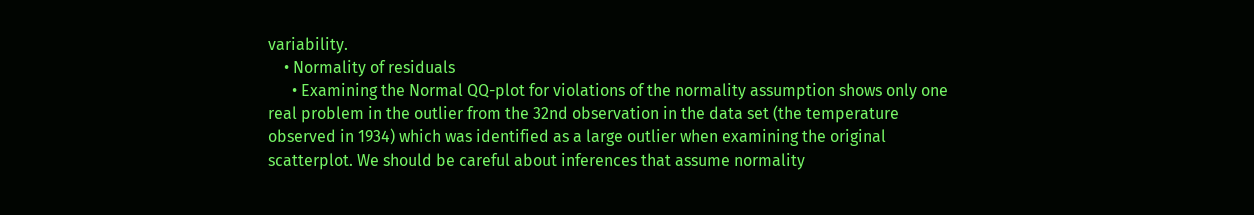variability.
    • Normality of residuals
      • Examining the Normal QQ-plot for violations of the normality assumption shows only one real problem in the outlier from the 32nd observation in the data set (the temperature observed in 1934) which was identified as a large outlier when examining the original scatterplot. We should be careful about inferences that assume normality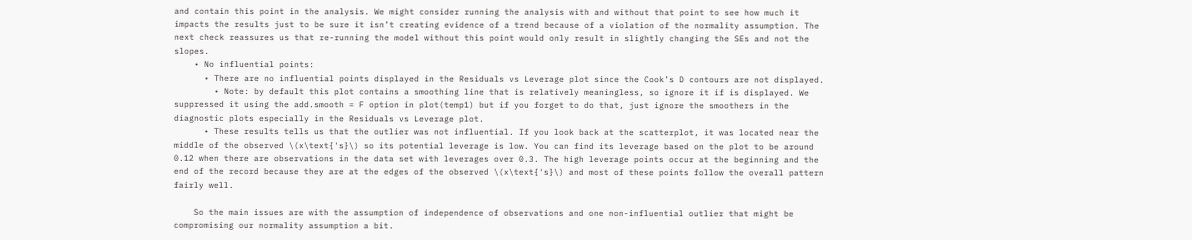and contain this point in the analysis. We might consider running the analysis with and without that point to see how much it impacts the results just to be sure it isn’t creating evidence of a trend because of a violation of the normality assumption. The next check reassures us that re-running the model without this point would only result in slightly changing the SEs and not the slopes.
    • No influential points:
      • There are no influential points displayed in the Residuals vs Leverage plot since the Cook’s D contours are not displayed.
        • Note: by default this plot contains a smoothing line that is relatively meaningless, so ignore it if is displayed. We suppressed it using the add.smooth = F option in plot(temp1) but if you forget to do that, just ignore the smoothers in the diagnostic plots especially in the Residuals vs Leverage plot.
      • These results tells us that the outlier was not influential. If you look back at the scatterplot, it was located near the middle of the observed \(x\text{'s}\) so its potential leverage is low. You can find its leverage based on the plot to be around 0.12 when there are observations in the data set with leverages over 0.3. The high leverage points occur at the beginning and the end of the record because they are at the edges of the observed \(x\text{'s}\) and most of these points follow the overall pattern fairly well.

    So the main issues are with the assumption of independence of observations and one non-influential outlier that might be compromising our normality assumption a bit.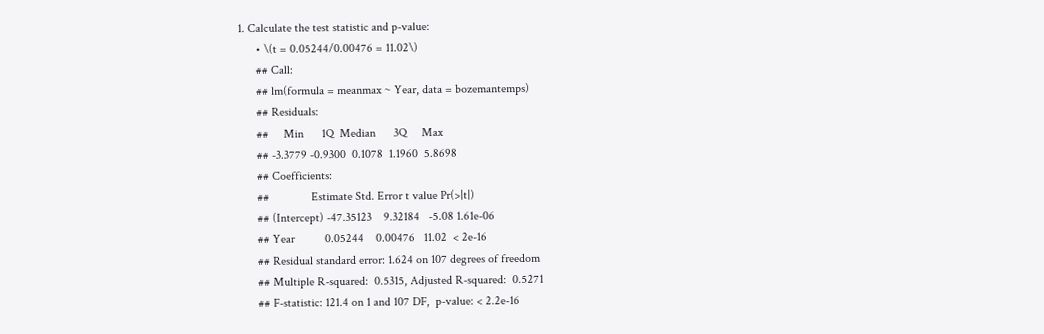1. Calculate the test statistic and p-value:
      • \(t = 0.05244/0.00476 = 11.02\)
      ## Call:
      ## lm(formula = meanmax ~ Year, data = bozemantemps)
      ## Residuals:
      ##     Min      1Q  Median      3Q     Max
      ## -3.3779 -0.9300  0.1078  1.1960  5.8698
      ## Coefficients:
      ##              Estimate Std. Error t value Pr(>|t|)
      ## (Intercept) -47.35123    9.32184   -5.08 1.61e-06
      ## Year          0.05244    0.00476   11.02  < 2e-16
      ## Residual standard error: 1.624 on 107 degrees of freedom
      ## Multiple R-squared:  0.5315, Adjusted R-squared:  0.5271
      ## F-statistic: 121.4 on 1 and 107 DF,  p-value: < 2.2e-16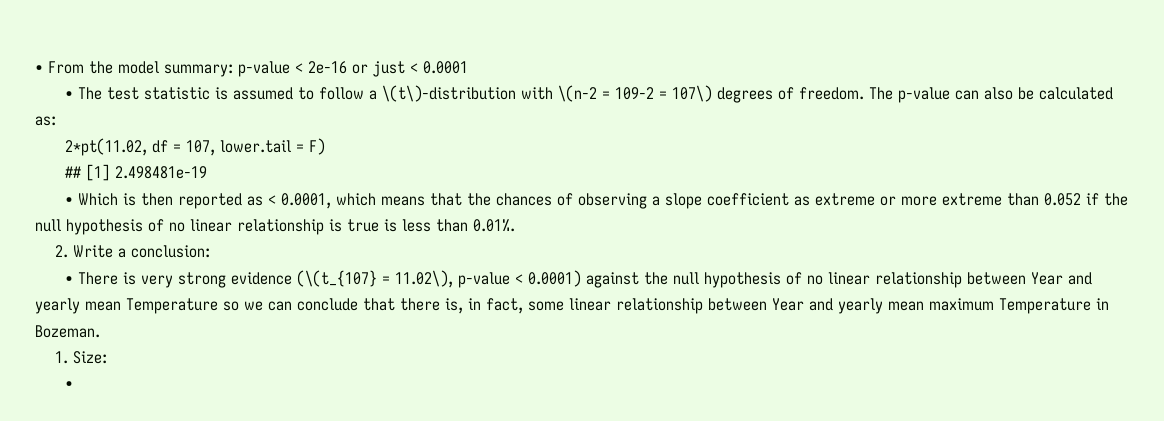• From the model summary: p-value < 2e-16 or just < 0.0001
      • The test statistic is assumed to follow a \(t\)-distribution with \(n-2 = 109-2 = 107\) degrees of freedom. The p-value can also be calculated as:
      2*pt(11.02, df = 107, lower.tail = F)
      ## [1] 2.498481e-19
      • Which is then reported as < 0.0001, which means that the chances of observing a slope coefficient as extreme or more extreme than 0.052 if the null hypothesis of no linear relationship is true is less than 0.01%.
    2. Write a conclusion:
      • There is very strong evidence (\(t_{107} = 11.02\), p-value < 0.0001) against the null hypothesis of no linear relationship between Year and yearly mean Temperature so we can conclude that there is, in fact, some linear relationship between Year and yearly mean maximum Temperature in Bozeman.
    1. Size:
      •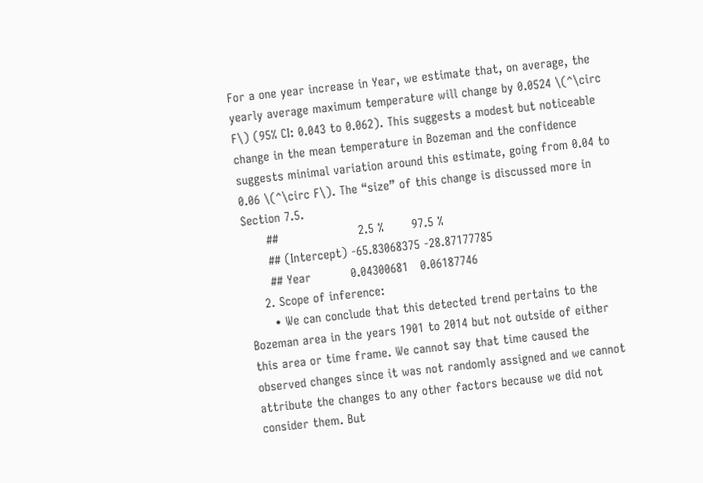For a one year increase in Year, we estimate that, on average, the yearly average maximum temperature will change by 0.0524 \(^\circ F\) (95% CI: 0.043 to 0.062). This suggests a modest but noticeable change in the mean temperature in Bozeman and the confidence suggests minimal variation around this estimate, going from 0.04 to 0.06 \(^\circ F\). The “size” of this change is discussed more in Section 7.5.
      ##                    2.5 %       97.5 %
      ## (Intercept) -65.83068375 -28.87177785
      ## Year          0.04300681   0.06187746
    2. Scope of inference:
      • We can conclude that this detected trend pertains to the Bozeman area in the years 1901 to 2014 but not outside of either this area or time frame. We cannot say that time caused the observed changes since it was not randomly assigned and we cannot attribute the changes to any other factors because we did not consider them. But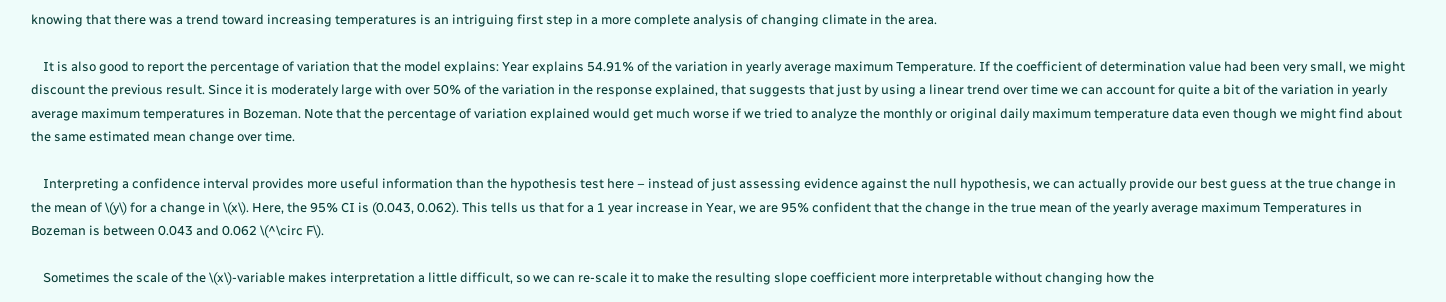knowing that there was a trend toward increasing temperatures is an intriguing first step in a more complete analysis of changing climate in the area.

    It is also good to report the percentage of variation that the model explains: Year explains 54.91% of the variation in yearly average maximum Temperature. If the coefficient of determination value had been very small, we might discount the previous result. Since it is moderately large with over 50% of the variation in the response explained, that suggests that just by using a linear trend over time we can account for quite a bit of the variation in yearly average maximum temperatures in Bozeman. Note that the percentage of variation explained would get much worse if we tried to analyze the monthly or original daily maximum temperature data even though we might find about the same estimated mean change over time.

    Interpreting a confidence interval provides more useful information than the hypothesis test here – instead of just assessing evidence against the null hypothesis, we can actually provide our best guess at the true change in the mean of \(y\) for a change in \(x\). Here, the 95% CI is (0.043, 0.062). This tells us that for a 1 year increase in Year, we are 95% confident that the change in the true mean of the yearly average maximum Temperatures in Bozeman is between 0.043 and 0.062 \(^\circ F\).

    Sometimes the scale of the \(x\)-variable makes interpretation a little difficult, so we can re-scale it to make the resulting slope coefficient more interpretable without changing how the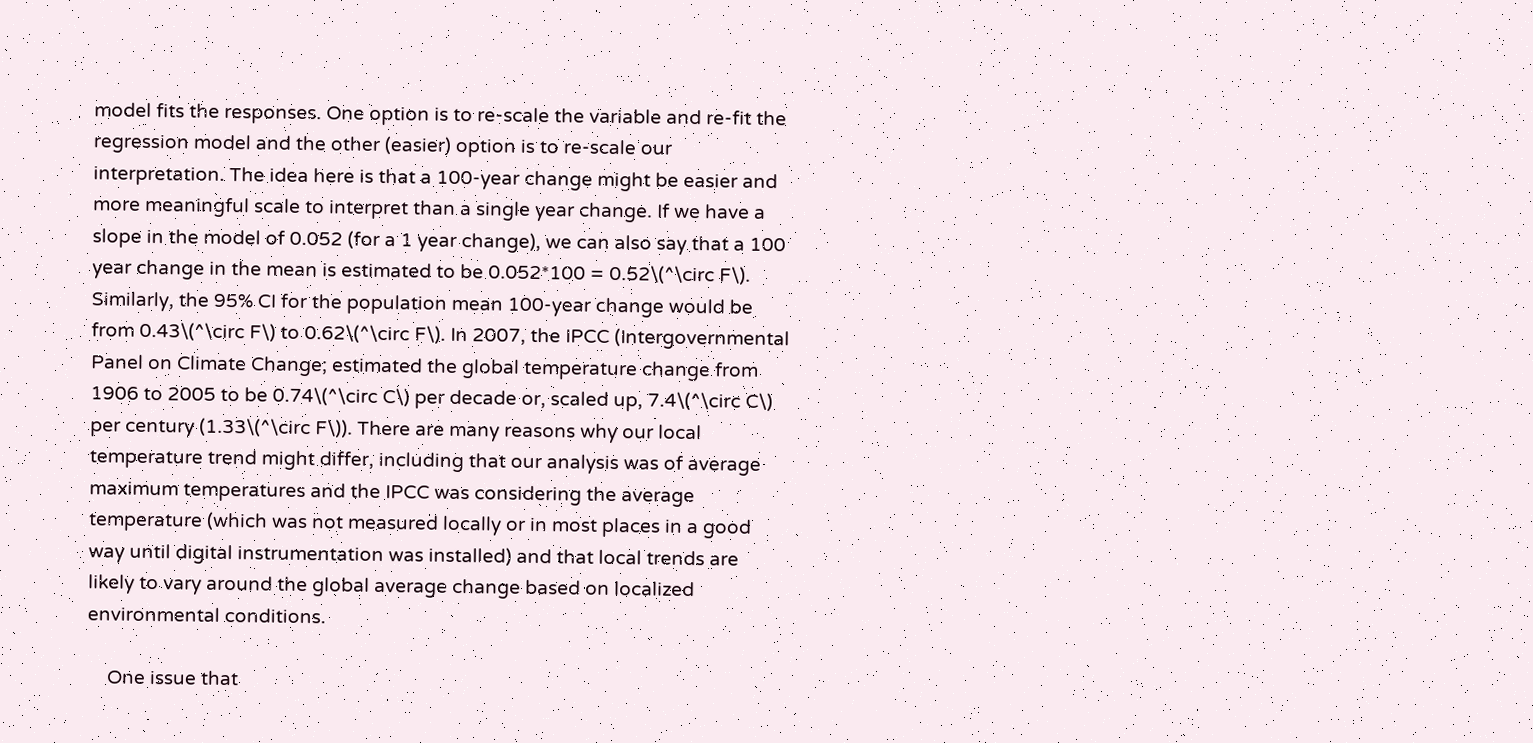model fits the responses. One option is to re-scale the variable and re-fit the regression model and the other (easier) option is to re-scale our interpretation. The idea here is that a 100-year change might be easier and more meaningful scale to interpret than a single year change. If we have a slope in the model of 0.052 (for a 1 year change), we can also say that a 100 year change in the mean is estimated to be 0.052*100 = 0.52\(^\circ F\). Similarly, the 95% CI for the population mean 100-year change would be from 0.43\(^\circ F\) to 0.62\(^\circ F\). In 2007, the IPCC (Intergovernmental Panel on Climate Change; estimated the global temperature change from 1906 to 2005 to be 0.74\(^\circ C\) per decade or, scaled up, 7.4\(^\circ C\) per century (1.33\(^\circ F\)). There are many reasons why our local temperature trend might differ, including that our analysis was of average maximum temperatures and the IPCC was considering the average temperature (which was not measured locally or in most places in a good way until digital instrumentation was installed) and that local trends are likely to vary around the global average change based on localized environmental conditions.

    One issue that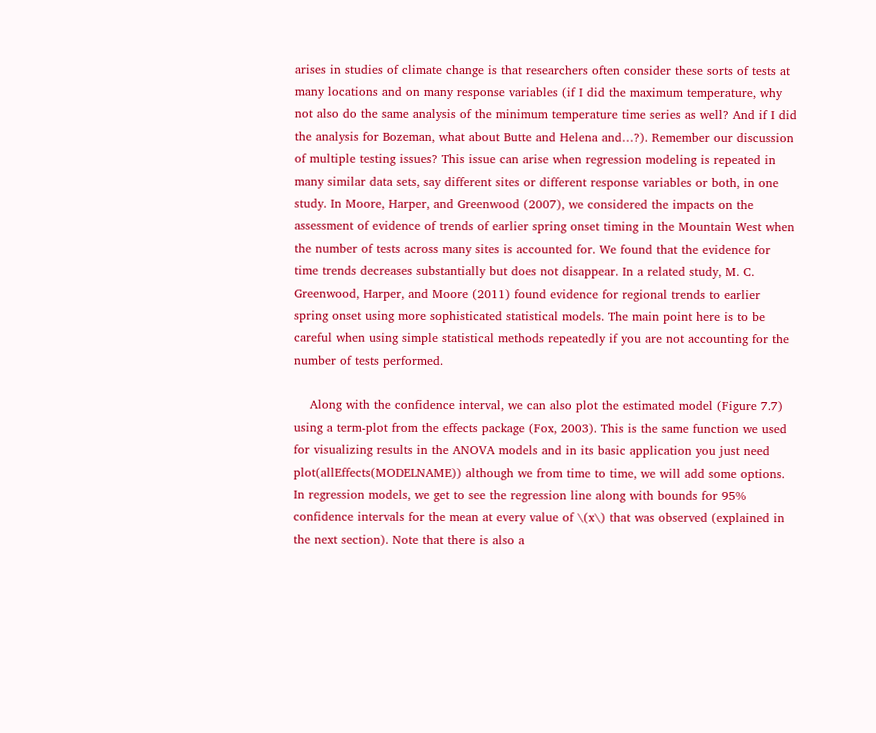arises in studies of climate change is that researchers often consider these sorts of tests at many locations and on many response variables (if I did the maximum temperature, why not also do the same analysis of the minimum temperature time series as well? And if I did the analysis for Bozeman, what about Butte and Helena and…?). Remember our discussion of multiple testing issues? This issue can arise when regression modeling is repeated in many similar data sets, say different sites or different response variables or both, in one study. In Moore, Harper, and Greenwood (2007), we considered the impacts on the assessment of evidence of trends of earlier spring onset timing in the Mountain West when the number of tests across many sites is accounted for. We found that the evidence for time trends decreases substantially but does not disappear. In a related study, M. C. Greenwood, Harper, and Moore (2011) found evidence for regional trends to earlier spring onset using more sophisticated statistical models. The main point here is to be careful when using simple statistical methods repeatedly if you are not accounting for the number of tests performed.

    Along with the confidence interval, we can also plot the estimated model (Figure 7.7) using a term-plot from the effects package (Fox, 2003). This is the same function we used for visualizing results in the ANOVA models and in its basic application you just need plot(allEffects(MODELNAME)) although we from time to time, we will add some options. In regression models, we get to see the regression line along with bounds for 95% confidence intervals for the mean at every value of \(x\) that was observed (explained in the next section). Note that there is also a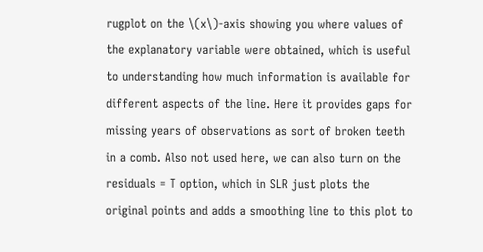rugplot on the \(x\)-axis showing you where values of the explanatory variable were obtained, which is useful to understanding how much information is available for different aspects of the line. Here it provides gaps for missing years of observations as sort of broken teeth in a comb. Also not used here, we can also turn on the residuals = T option, which in SLR just plots the original points and adds a smoothing line to this plot to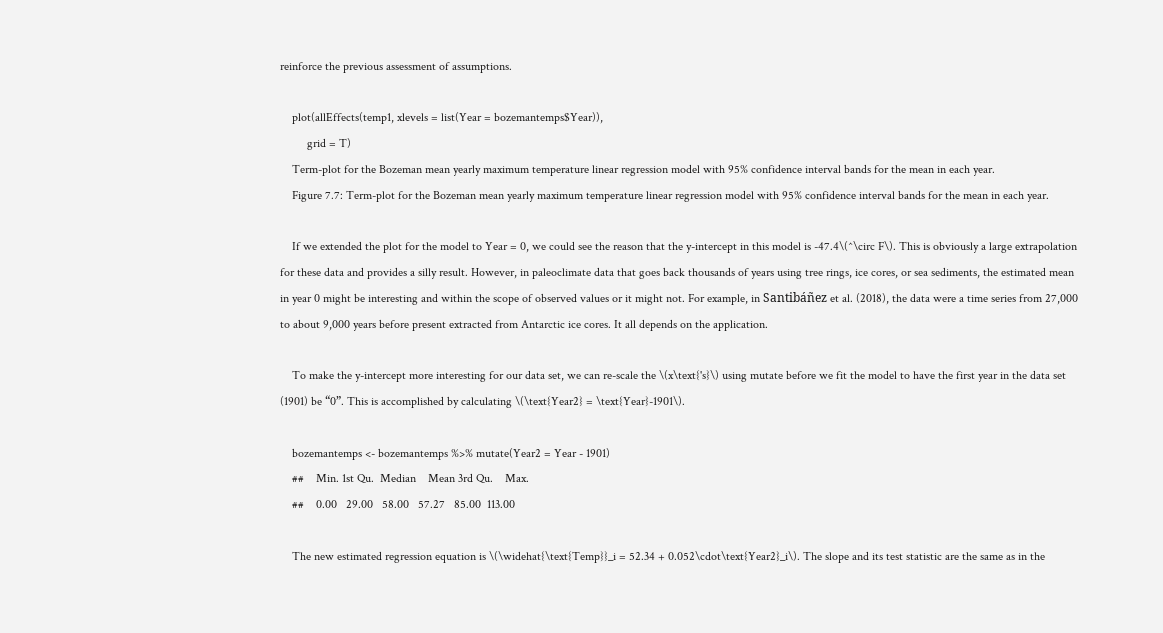reinforce the previous assessment of assumptions.

    plot(allEffects(temp1, xlevels = list(Year = bozemantemps$Year)),
         grid = T)
    Term-plot for the Bozeman mean yearly maximum temperature linear regression model with 95% confidence interval bands for the mean in each year.
    Figure 7.7: Term-plot for the Bozeman mean yearly maximum temperature linear regression model with 95% confidence interval bands for the mean in each year.

    If we extended the plot for the model to Year = 0, we could see the reason that the y-intercept in this model is -47.4\(^\circ F\). This is obviously a large extrapolation for these data and provides a silly result. However, in paleoclimate data that goes back thousands of years using tree rings, ice cores, or sea sediments, the estimated mean in year 0 might be interesting and within the scope of observed values or it might not. For example, in Santibáñez et al. (2018), the data were a time series from 27,000 to about 9,000 years before present extracted from Antarctic ice cores. It all depends on the application.

    To make the y-intercept more interesting for our data set, we can re-scale the \(x\text{'s}\) using mutate before we fit the model to have the first year in the data set (1901) be “0”. This is accomplished by calculating \(\text{Year2} = \text{Year}-1901\).

    bozemantemps <- bozemantemps %>% mutate(Year2 = Year - 1901)
    ##    Min. 1st Qu.  Median    Mean 3rd Qu.    Max.
    ##    0.00   29.00   58.00   57.27   85.00  113.00

    The new estimated regression equation is \(\widehat{\text{Temp}}_i = 52.34 + 0.052\cdot\text{Year2}_i\). The slope and its test statistic are the same as in the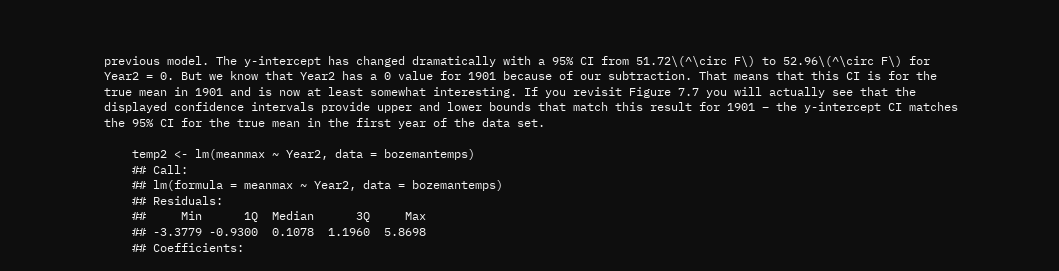previous model. The y-intercept has changed dramatically with a 95% CI from 51.72\(^\circ F\) to 52.96\(^\circ F\) for Year2 = 0. But we know that Year2 has a 0 value for 1901 because of our subtraction. That means that this CI is for the true mean in 1901 and is now at least somewhat interesting. If you revisit Figure 7.7 you will actually see that the displayed confidence intervals provide upper and lower bounds that match this result for 1901 – the y-intercept CI matches the 95% CI for the true mean in the first year of the data set.

    temp2 <- lm(meanmax ~ Year2, data = bozemantemps)
    ## Call:
    ## lm(formula = meanmax ~ Year2, data = bozemantemps)
    ## Residuals:
    ##     Min      1Q  Median      3Q     Max
    ## -3.3779 -0.9300  0.1078  1.1960  5.8698
    ## Coefficients: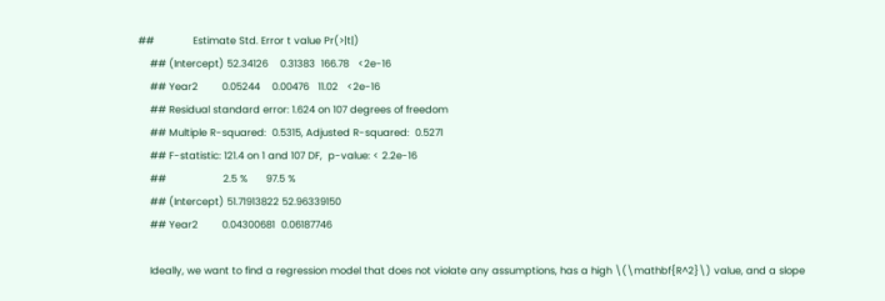##             Estimate Std. Error t value Pr(>|t|)
    ## (Intercept) 52.34126    0.31383  166.78   <2e-16
    ## Year2        0.05244    0.00476   11.02   <2e-16
    ## Residual standard error: 1.624 on 107 degrees of freedom
    ## Multiple R-squared:  0.5315, Adjusted R-squared:  0.5271
    ## F-statistic: 121.4 on 1 and 107 DF,  p-value: < 2.2e-16
    ##                   2.5 %      97.5 %
    ## (Intercept) 51.71913822 52.96339150
    ## Year2        0.04300681  0.06187746

    Ideally, we want to find a regression model that does not violate any assumptions, has a high \(\mathbf{R^2}\) value, and a slope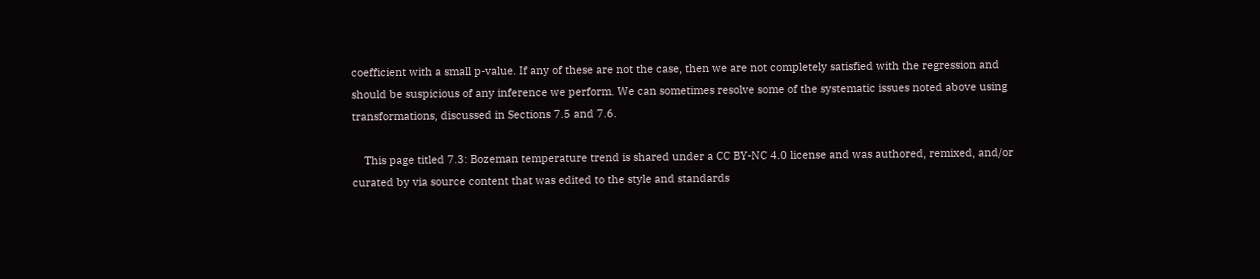coefficient with a small p-value. If any of these are not the case, then we are not completely satisfied with the regression and should be suspicious of any inference we perform. We can sometimes resolve some of the systematic issues noted above using transformations, discussed in Sections 7.5 and 7.6.

    This page titled 7.3: Bozeman temperature trend is shared under a CC BY-NC 4.0 license and was authored, remixed, and/or curated by via source content that was edited to the style and standards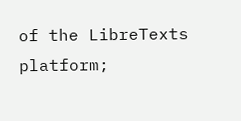of the LibreTexts platform;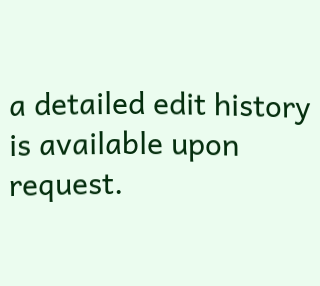a detailed edit history is available upon request.